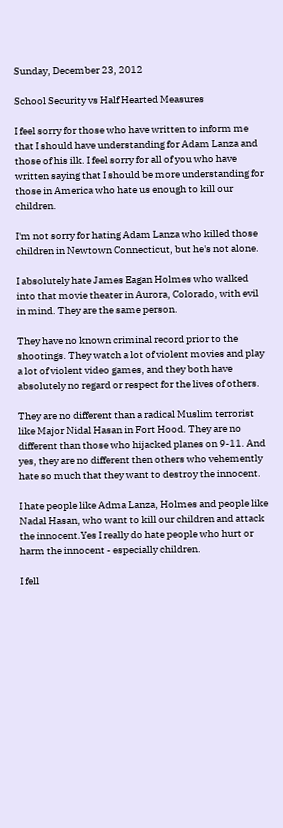Sunday, December 23, 2012

School Security vs Half Hearted Measures

I feel sorry for those who have written to inform me that I should have understanding for Adam Lanza and those of his ilk. I feel sorry for all of you who have written saying that I should be more understanding for those in America who hate us enough to kill our children.

I'm not sorry for hating Adam Lanza who killed those children in Newtown Connecticut, but he's not alone.

I absolutely hate James Eagan Holmes who walked into that movie theater in Aurora, Colorado, with evil in mind. They are the same person.

They have no known criminal record prior to the shootings. They watch a lot of violent movies and play a lot of violent video games, and they both have absolutely no regard or respect for the lives of others.

They are no different than a radical Muslim terrorist like Major Nidal Hasan in Fort Hood. They are no different than those who hijacked planes on 9-11. And yes, they are no different then others who vehemently hate so much that they want to destroy the innocent.

I hate people like Adma Lanza, Holmes and people like Nadal Hasan, who want to kill our children and attack the innocent.Yes I really do hate people who hurt or harm the innocent - especially children.

I fell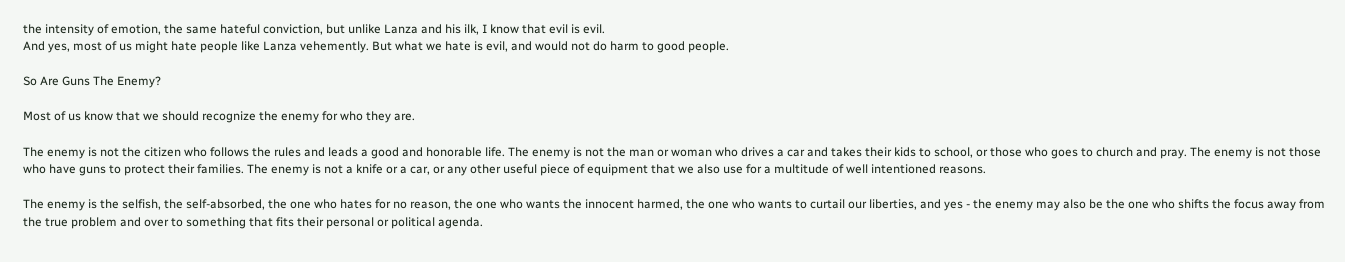the intensity of emotion, the same hateful conviction, but unlike Lanza and his ilk, I know that evil is evil.
And yes, most of us might hate people like Lanza vehemently. But what we hate is evil, and would not do harm to good people.

So Are Guns The Enemy?

Most of us know that we should recognize the enemy for who they are.

The enemy is not the citizen who follows the rules and leads a good and honorable life. The enemy is not the man or woman who drives a car and takes their kids to school, or those who goes to church and pray. The enemy is not those who have guns to protect their families. The enemy is not a knife or a car, or any other useful piece of equipment that we also use for a multitude of well intentioned reasons.

The enemy is the selfish, the self-absorbed, the one who hates for no reason, the one who wants the innocent harmed, the one who wants to curtail our liberties, and yes - the enemy may also be the one who shifts the focus away from the true problem and over to something that fits their personal or political agenda.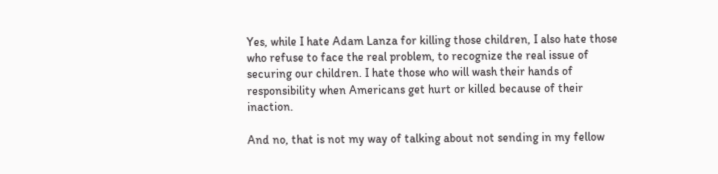Yes, while I hate Adam Lanza for killing those children, I also hate those who refuse to face the real problem, to recognize the real issue of securing our children. I hate those who will wash their hands of responsibility when Americans get hurt or killed because of their inaction.

And no, that is not my way of talking about not sending in my fellow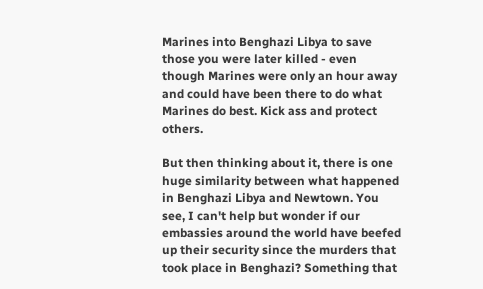Marines into Benghazi Libya to save those you were later killed - even though Marines were only an hour away and could have been there to do what Marines do best. Kick ass and protect others.

But then thinking about it, there is one huge similarity between what happened in Benghazi Libya and Newtown. You see, I can't help but wonder if our embassies around the world have beefed up their security since the murders that took place in Benghazi? Something that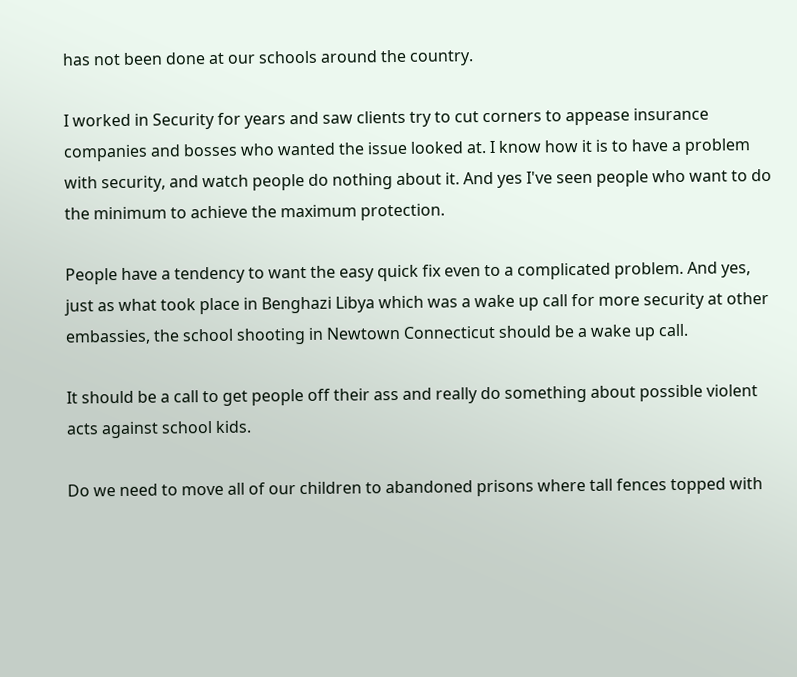has not been done at our schools around the country.

I worked in Security for years and saw clients try to cut corners to appease insurance companies and bosses who wanted the issue looked at. I know how it is to have a problem with security, and watch people do nothing about it. And yes I've seen people who want to do the minimum to achieve the maximum protection.

People have a tendency to want the easy quick fix even to a complicated problem. And yes, just as what took place in Benghazi Libya which was a wake up call for more security at other embassies, the school shooting in Newtown Connecticut should be a wake up call.

It should be a call to get people off their ass and really do something about possible violent acts against school kids.

Do we need to move all of our children to abandoned prisons where tall fences topped with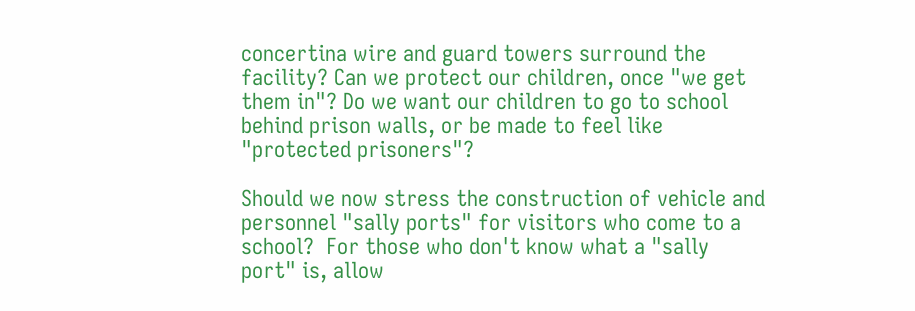concertina wire and guard towers surround the facility? Can we protect our children, once "we get them in"? Do we want our children to go to school behind prison walls, or be made to feel like "protected prisoners"?

Should we now stress the construction of vehicle and personnel "sally ports" for visitors who come to a school?  For those who don't know what a "sally port" is, allow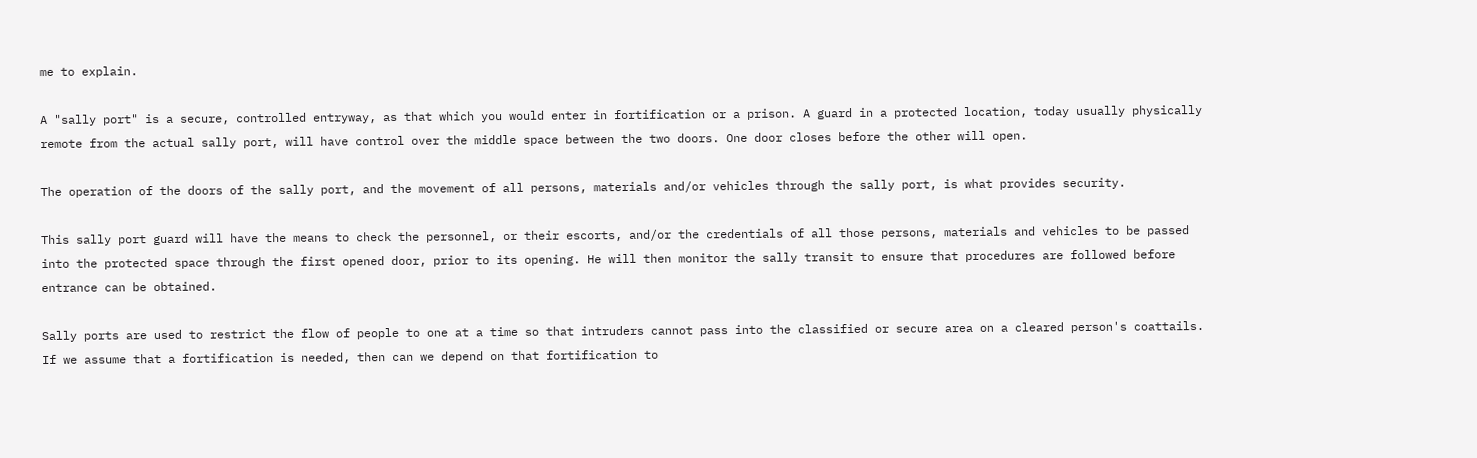me to explain.

A "sally port" is a secure, controlled entryway, as that which you would enter in fortification or a prison. A guard in a protected location, today usually physically remote from the actual sally port, will have control over the middle space between the two doors. One door closes before the other will open.

The operation of the doors of the sally port, and the movement of all persons, materials and/or vehicles through the sally port, is what provides security.

This sally port guard will have the means to check the personnel, or their escorts, and/or the credentials of all those persons, materials and vehicles to be passed into the protected space through the first opened door, prior to its opening. He will then monitor the sally transit to ensure that procedures are followed before entrance can be obtained.

Sally ports are used to restrict the flow of people to one at a time so that intruders cannot pass into the classified or secure area on a cleared person's coattails.
If we assume that a fortification is needed, then can we depend on that fortification to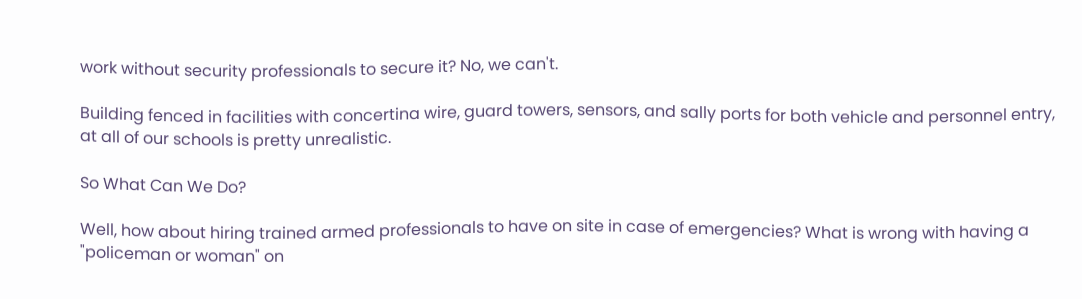work without security professionals to secure it? No, we can't.

Building fenced in facilities with concertina wire, guard towers, sensors, and sally ports for both vehicle and personnel entry, at all of our schools is pretty unrealistic.

So What Can We Do?

Well, how about hiring trained armed professionals to have on site in case of emergencies? What is wrong with having a "policeman or woman" on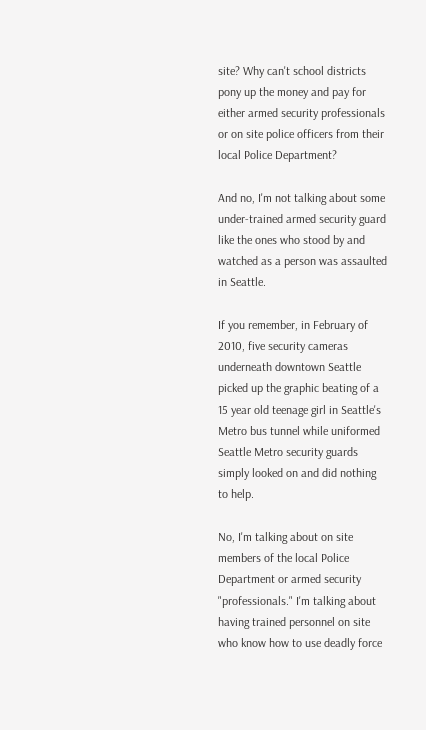site? Why can't school districts pony up the money and pay for either armed security professionals or on site police officers from their local Police Department?

And no, I'm not talking about some under-trained armed security guard like the ones who stood by and watched as a person was assaulted in Seattle.

If you remember, in February of 2010, five security cameras underneath downtown Seattle picked up the graphic beating of a 15 year old teenage girl in Seattle's Metro bus tunnel while uniformed Seattle Metro security guards simply looked on and did nothing to help.

No, I'm talking about on site members of the local Police Department or armed security "professionals." I'm talking about having trained personnel on site who know how to use deadly force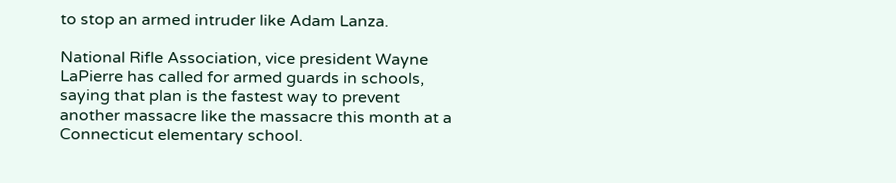to stop an armed intruder like Adam Lanza.

National Rifle Association, vice president Wayne LaPierre has called for armed guards in schools, saying that plan is the fastest way to prevent another massacre like the massacre this month at a Connecticut elementary school.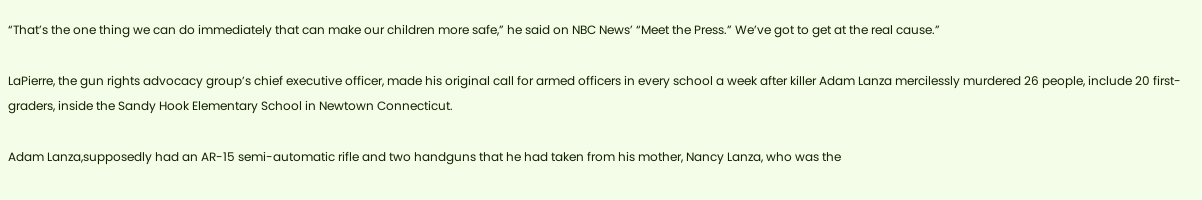“That’s the one thing we can do immediately that can make our children more safe,” he said on NBC News’ “Meet the Press.” We’ve got to get at the real cause.”

LaPierre, the gun rights advocacy group’s chief executive officer, made his original call for armed officers in every school a week after killer Adam Lanza mercilessly murdered 26 people, include 20 first-graders, inside the Sandy Hook Elementary School in Newtown Connecticut.

Adam Lanza,supposedly had an AR-15 semi-automatic rifle and two handguns that he had taken from his mother, Nancy Lanza, who was the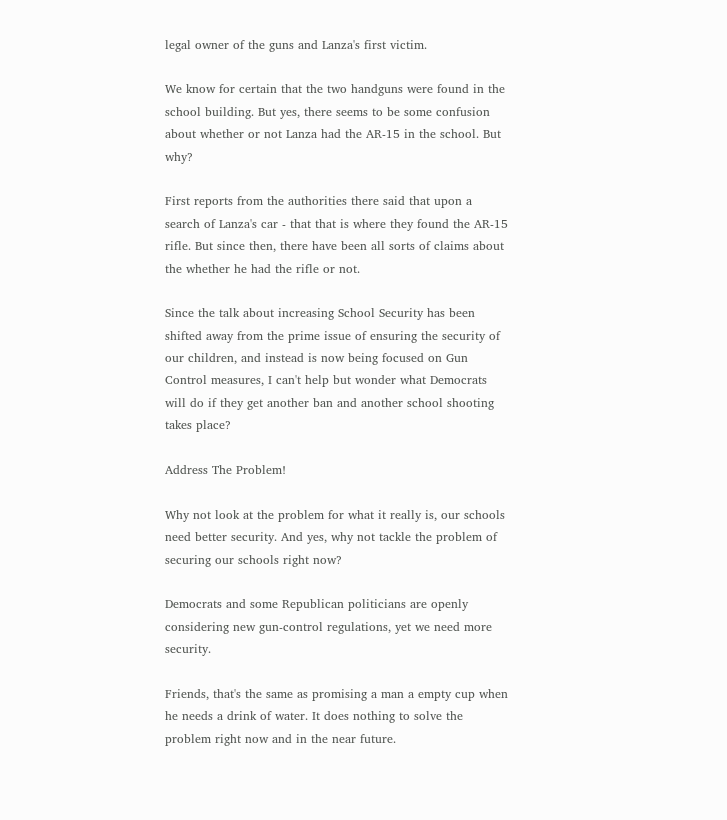legal owner of the guns and Lanza's first victim.

We know for certain that the two handguns were found in the school building. But yes, there seems to be some confusion about whether or not Lanza had the AR-15 in the school. But why?

First reports from the authorities there said that upon a search of Lanza's car - that that is where they found the AR-15 rifle. But since then, there have been all sorts of claims about the whether he had the rifle or not.

Since the talk about increasing School Security has been shifted away from the prime issue of ensuring the security of our children, and instead is now being focused on Gun Control measures, I can't help but wonder what Democrats will do if they get another ban and another school shooting takes place?

Address The Problem!

Why not look at the problem for what it really is, our schools need better security. And yes, why not tackle the problem of securing our schools right now?

Democrats and some Republican politicians are openly considering new gun-control regulations, yet we need more security.

Friends, that's the same as promising a man a empty cup when he needs a drink of water. It does nothing to solve the problem right now and in the near future.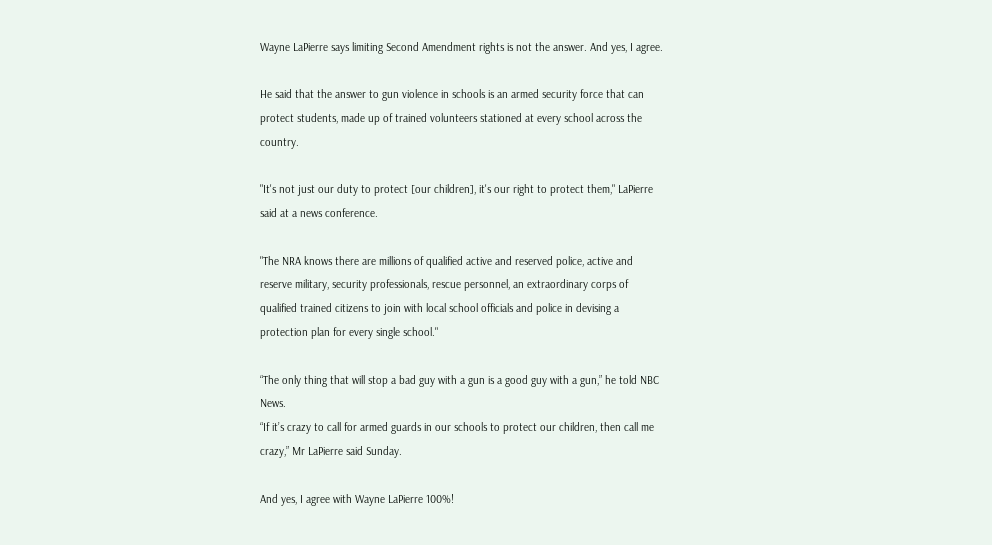Wayne LaPierre says limiting Second Amendment rights is not the answer. And yes, I agree.

He said that the answer to gun violence in schools is an armed security force that can protect students, made up of trained volunteers stationed at every school across the country.

"It's not just our duty to protect [our children], it's our right to protect them," LaPierre said at a news conference.

"The NRA knows there are millions of qualified active and reserved police, active and reserve military, security professionals, rescue personnel, an extraordinary corps of qualified trained citizens to join with local school officials and police in devising a protection plan for every single school."

“The only thing that will stop a bad guy with a gun is a good guy with a gun,” he told NBC News.
“If it’s crazy to call for armed guards in our schools to protect our children, then call me crazy,” Mr LaPierre said Sunday.

And yes, I agree with Wayne LaPierre 100%!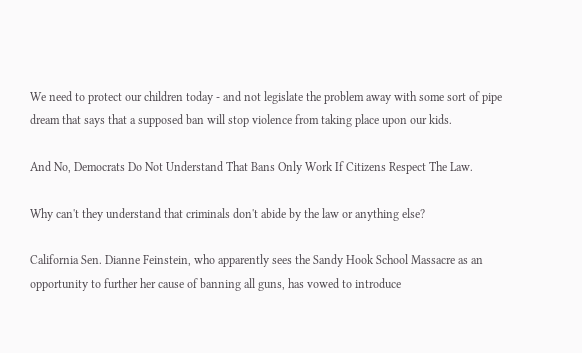We need to protect our children today - and not legislate the problem away with some sort of pipe dream that says that a supposed ban will stop violence from taking place upon our kids.

And No, Democrats Do Not Understand That Bans Only Work If Citizens Respect The Law.

Why can't they understand that criminals don't abide by the law or anything else?

California Sen. Dianne Feinstein, who apparently sees the Sandy Hook School Massacre as an opportunity to further her cause of banning all guns, has vowed to introduce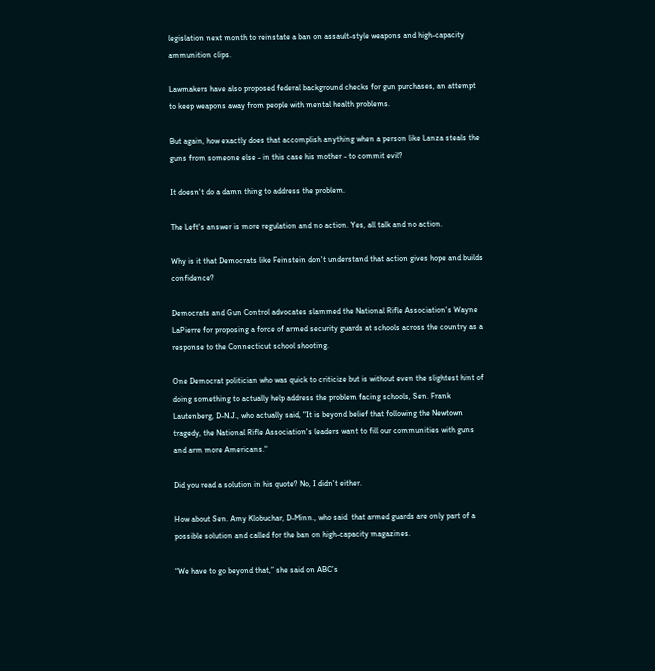legislation next month to reinstate a ban on assault-style weapons and high-capacity ammunition clips.

Lawmakers have also proposed federal background checks for gun purchases, an attempt to keep weapons away from people with mental health problems.

But again, how exactly does that accomplish anything when a person like Lanza steals the guns from someone else - in this case his mother - to commit evil?

It doesn't do a damn thing to address the problem.

The Left's answer is more regulation and no action. Yes, all talk and no action.

Why is it that Democrats like Feinstein don't understand that action gives hope and builds confidence?

Democrats and Gun Control advocates slammed the National Rifle Association's Wayne LaPierre for proposing a force of armed security guards at schools across the country as a response to the Connecticut school shooting.

One Democrat politician who was quick to criticize but is without even the slightest hint of doing something to actually help address the problem facing schools, Sen. Frank Lautenberg, D-N.J., who actually said, "It is beyond belief that following the Newtown tragedy, the National Rifle Association's leaders want to fill our communities with guns and arm more Americans."

Did you read a solution in his quote? No, I didn't either.

How about Sen. Amy Klobuchar, D-Minn., who said  that armed guards are only part of a possible solution and called for the ban on high-capacity magazines.

“We have to go beyond that,” she said on ABC’s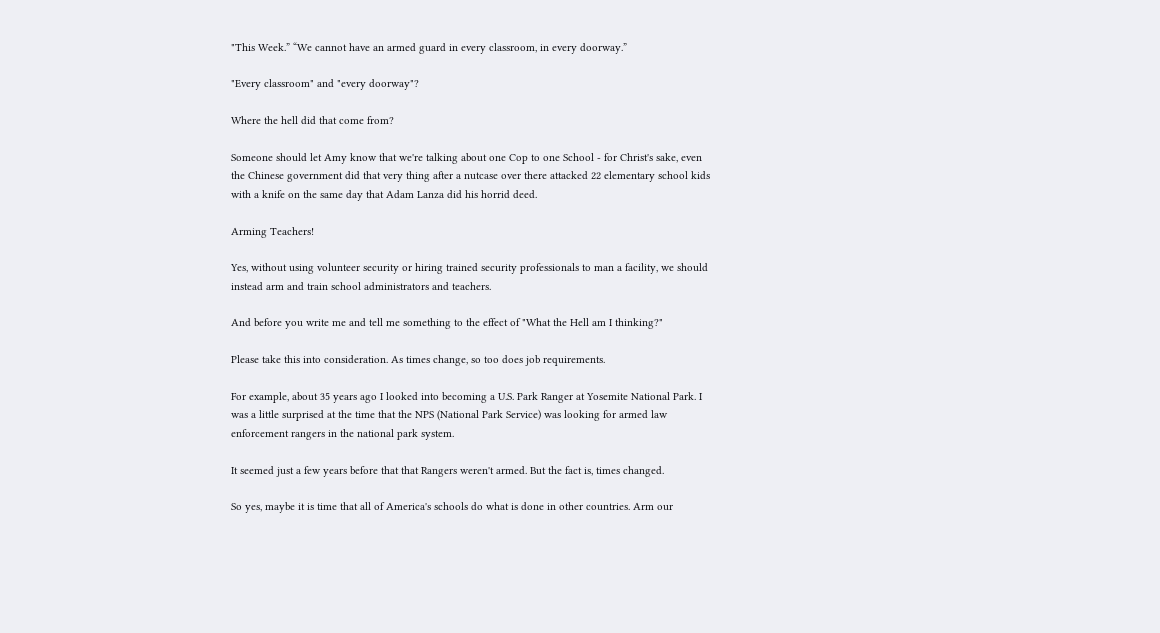"This Week.” “We cannot have an armed guard in every classroom, in every doorway.”

"Every classroom" and "every doorway"?

Where the hell did that come from?

Someone should let Amy know that we're talking about one Cop to one School - for Christ's sake, even the Chinese government did that very thing after a nutcase over there attacked 22 elementary school kids with a knife on the same day that Adam Lanza did his horrid deed.

Arming Teachers!

Yes, without using volunteer security or hiring trained security professionals to man a facility, we should instead arm and train school administrators and teachers.

And before you write me and tell me something to the effect of "What the Hell am I thinking?"

Please take this into consideration. As times change, so too does job requirements.

For example, about 35 years ago I looked into becoming a U.S. Park Ranger at Yosemite National Park. I was a little surprised at the time that the NPS (National Park Service) was looking for armed law enforcement rangers in the national park system.

It seemed just a few years before that that Rangers weren't armed. But the fact is, times changed.

So yes, maybe it is time that all of America's schools do what is done in other countries. Arm our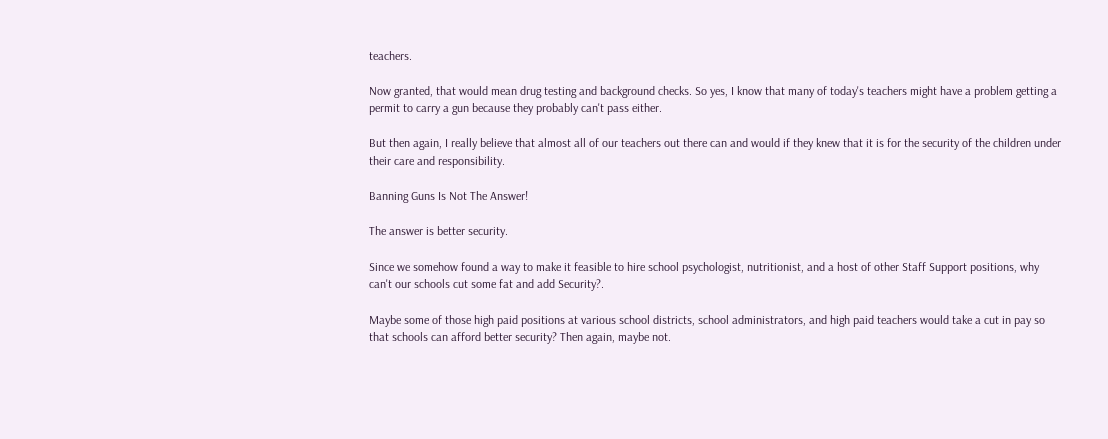teachers.

Now granted, that would mean drug testing and background checks. So yes, I know that many of today's teachers might have a problem getting a permit to carry a gun because they probably can't pass either.

But then again, I really believe that almost all of our teachers out there can and would if they knew that it is for the security of the children under their care and responsibility.

Banning Guns Is Not The Answer!

The answer is better security.

Since we somehow found a way to make it feasible to hire school psychologist, nutritionist, and a host of other Staff Support positions, why can't our schools cut some fat and add Security?.

Maybe some of those high paid positions at various school districts, school administrators, and high paid teachers would take a cut in pay so that schools can afford better security? Then again, maybe not.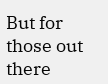But for those out there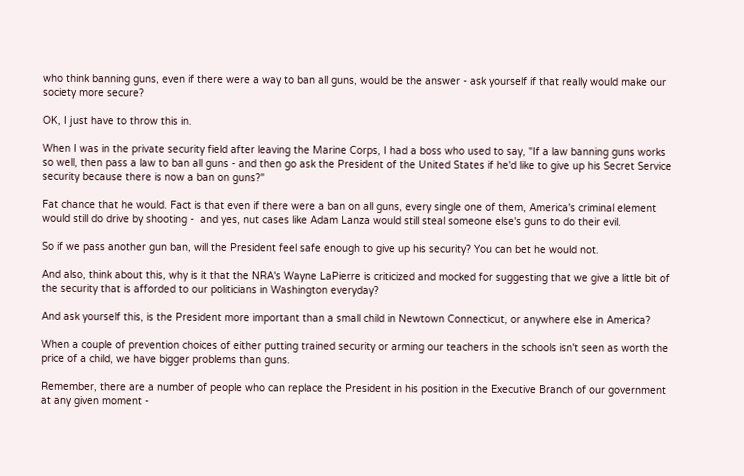who think banning guns, even if there were a way to ban all guns, would be the answer - ask yourself if that really would make our society more secure?

OK, I just have to throw this in.

When I was in the private security field after leaving the Marine Corps, I had a boss who used to say, "If a law banning guns works so well, then pass a law to ban all guns - and then go ask the President of the United States if he'd like to give up his Secret Service security because there is now a ban on guns?"

Fat chance that he would. Fact is that even if there were a ban on all guns, every single one of them, America's criminal element would still do drive by shooting -  and yes, nut cases like Adam Lanza would still steal someone else's guns to do their evil.

So if we pass another gun ban, will the President feel safe enough to give up his security? You can bet he would not.

And also, think about this, why is it that the NRA's Wayne LaPierre is criticized and mocked for suggesting that we give a little bit of the security that is afforded to our politicians in Washington everyday?

And ask yourself this, is the President more important than a small child in Newtown Connecticut, or anywhere else in America?

When a couple of prevention choices of either putting trained security or arming our teachers in the schools isn't seen as worth the price of a child, we have bigger problems than guns.

Remember, there are a number of people who can replace the President in his position in the Executive Branch of our government at any given moment -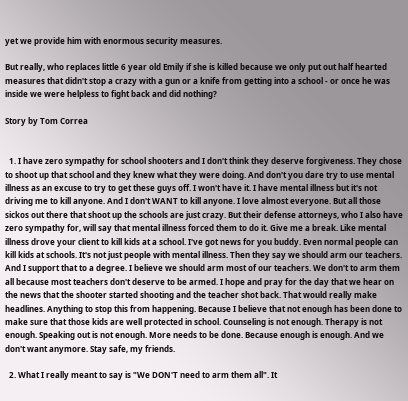yet we provide him with enormous security measures.

But really, who replaces little 6 year old Emily if she is killed because we only put out half hearted measures that didn't stop a crazy with a gun or a knife from getting into a school - or once he was inside we were helpless to fight back and did nothing?

Story by Tom Correa


  1. I have zero sympathy for school shooters and I don't think they deserve forgiveness. They chose to shoot up that school and they knew what they were doing. And don't you dare try to use mental illness as an excuse to try to get these guys off. I won't have it. I have mental illness but it's not driving me to kill anyone. And I don't WANT to kill anyone. I love almost everyone. But all those sickos out there that shoot up the schools are just crazy. But their defense attorneys, who I also have zero sympathy for, will say that mental illness forced them to do it. Give me a break. Like mental illness drove your client to kill kids at a school. I've got news for you buddy. Even normal people can kill kids at schools. It's not just people with mental illness. Then they say we should arm our teachers. And I support that to a degree. I believe we should arm most of our teachers. We don't to arm them all because most teachers don't deserve to be armed. I hope and pray for the day that we hear on the news that the shooter started shooting and the teacher shot back. That would really make headlines. Anything to stop this from happening. Because I believe that not enough has been done to make sure that those kids are well protected in school. Counseling is not enough. Therapy is not enough. Speaking out is not enough. More needs to be done. Because enough is enough. And we don't want anymore. Stay safe, my friends.

  2. What I really meant to say is "We DON'T need to arm them all". It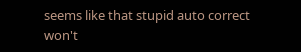seems like that stupid auto correct won't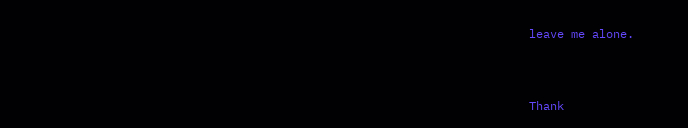leave me alone.


Thank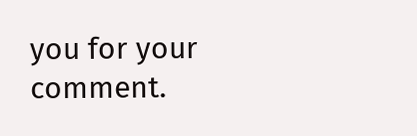you for your comment.